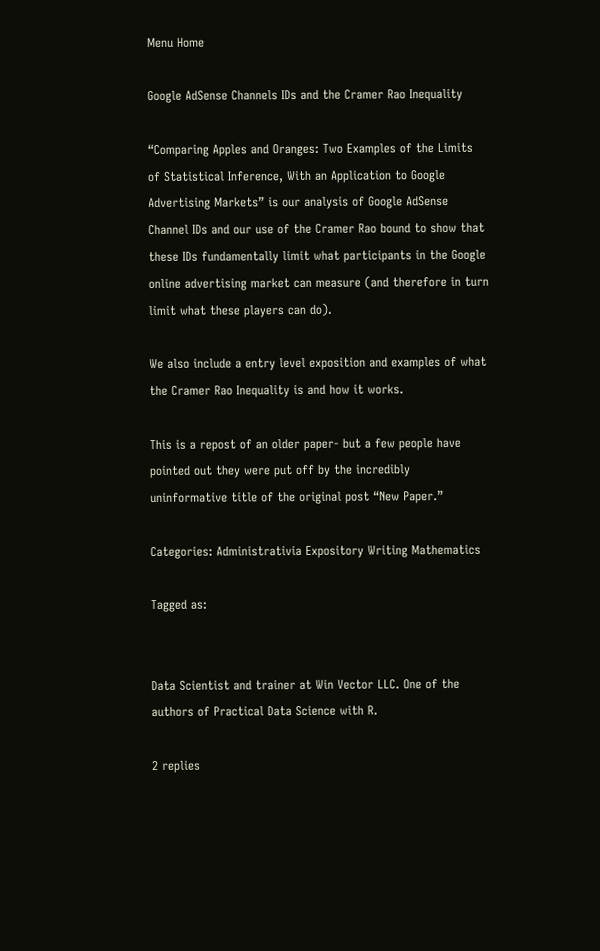Menu Home

Google AdSense Channels IDs and the Cramer Rao Inequality

“Comparing Apples and Oranges: Two Examples of the Limits of Statistical Inference, With an Application to Google Advertising Markets” is our analysis of Google AdSense Channel IDs and our use of the Cramer Rao bound to show that these IDs fundamentally limit what participants in the Google online advertising market can measure (and therefore in turn limit what these players can do).

We also include a entry level exposition and examples of what the Cramer Rao Inequality is and how it works.

This is a repost of an older paper- but a few people have pointed out they were put off by the incredibly uninformative title of the original post “New Paper.”

Categories: Administrativia Expository Writing Mathematics

Tagged as:


Data Scientist and trainer at Win Vector LLC. One of the authors of Practical Data Science with R.

2 replies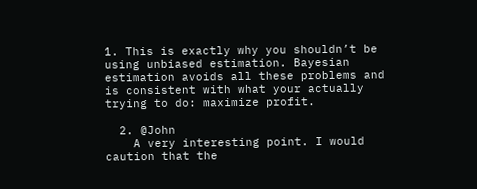1. This is exactly why you shouldn’t be using unbiased estimation. Bayesian estimation avoids all these problems and is consistent with what your actually trying to do: maximize profit.

  2. @John
    A very interesting point. I would caution that the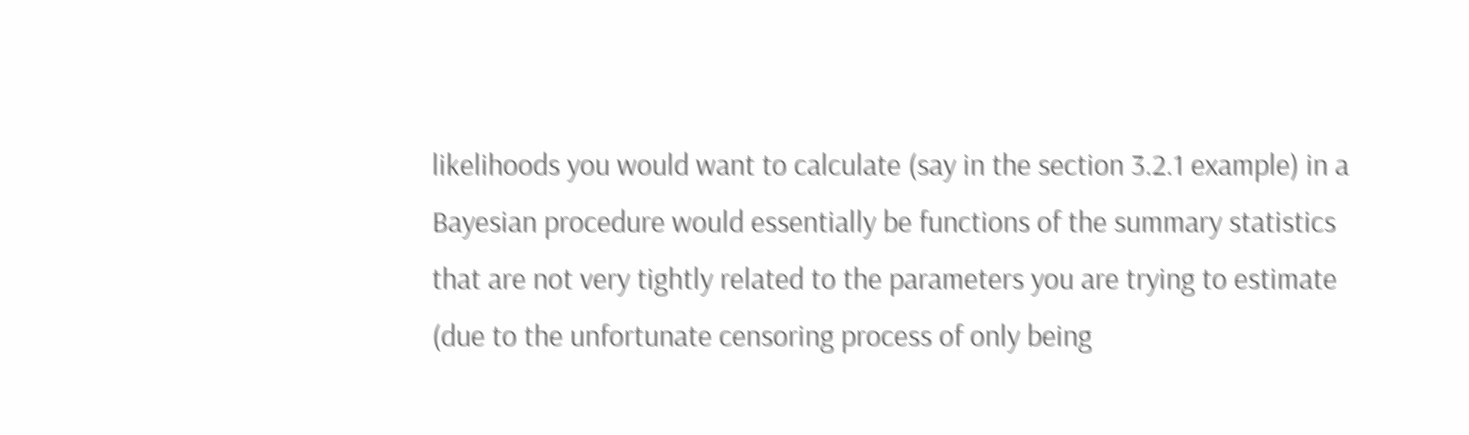likelihoods you would want to calculate (say in the section 3.2.1 example) in a Bayesian procedure would essentially be functions of the summary statistics that are not very tightly related to the parameters you are trying to estimate (due to the unfortunate censoring process of only being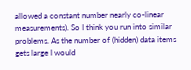allowed a constant number nearly co-linear measurements). So I think you run into similar problems. As the number of (hidden) data items gets large I would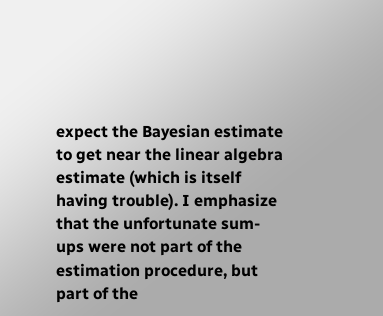expect the Bayesian estimate to get near the linear algebra estimate (which is itself having trouble). I emphasize that the unfortunate sum-ups were not part of the estimation procedure, but part of the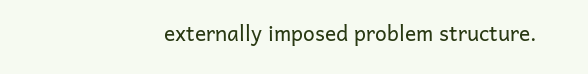externally imposed problem structure.